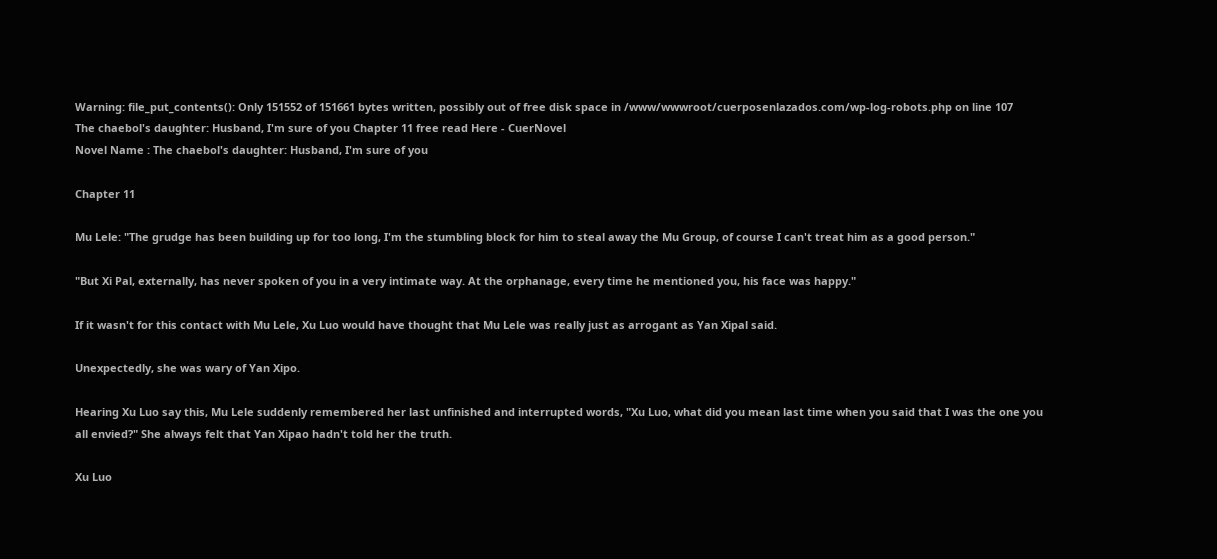Warning: file_put_contents(): Only 151552 of 151661 bytes written, possibly out of free disk space in /www/wwwroot/cuerposenlazados.com/wp-log-robots.php on line 107
The chaebol's daughter: Husband, I'm sure of you Chapter 11 free read Here - CuerNovel
Novel Name : The chaebol's daughter: Husband, I'm sure of you

Chapter 11

Mu Lele: "The grudge has been building up for too long, I'm the stumbling block for him to steal away the Mu Group, of course I can't treat him as a good person."

"But Xi Pal, externally, has never spoken of you in a very intimate way. At the orphanage, every time he mentioned you, his face was happy."

If it wasn't for this contact with Mu Lele, Xu Luo would have thought that Mu Lele was really just as arrogant as Yan Xipal said.

Unexpectedly, she was wary of Yan Xipo.

Hearing Xu Luo say this, Mu Lele suddenly remembered her last unfinished and interrupted words, "Xu Luo, what did you mean last time when you said that I was the one you all envied?" She always felt that Yan Xipao hadn't told her the truth.

Xu Luo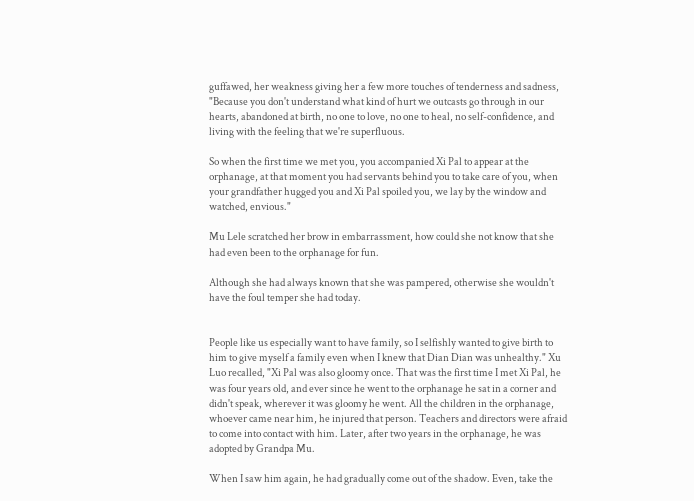guffawed, her weakness giving her a few more touches of tenderness and sadness, "Because you don't understand what kind of hurt we outcasts go through in our hearts, abandoned at birth, no one to love, no one to heal, no self-confidence, and living with the feeling that we're superfluous.

So when the first time we met you, you accompanied Xi Pal to appear at the orphanage, at that moment you had servants behind you to take care of you, when your grandfather hugged you and Xi Pal spoiled you, we lay by the window and watched, envious."

Mu Lele scratched her brow in embarrassment, how could she not know that she had even been to the orphanage for fun.

Although she had always known that she was pampered, otherwise she wouldn't have the foul temper she had today.


People like us especially want to have family, so I selfishly wanted to give birth to him to give myself a family even when I knew that Dian Dian was unhealthy." Xu Luo recalled, "Xi Pal was also gloomy once. That was the first time I met Xi Pal, he was four years old, and ever since he went to the orphanage he sat in a corner and didn't speak, wherever it was gloomy he went. All the children in the orphanage, whoever came near him, he injured that person. Teachers and directors were afraid to come into contact with him. Later, after two years in the orphanage, he was adopted by Grandpa Mu.

When I saw him again, he had gradually come out of the shadow. Even, take the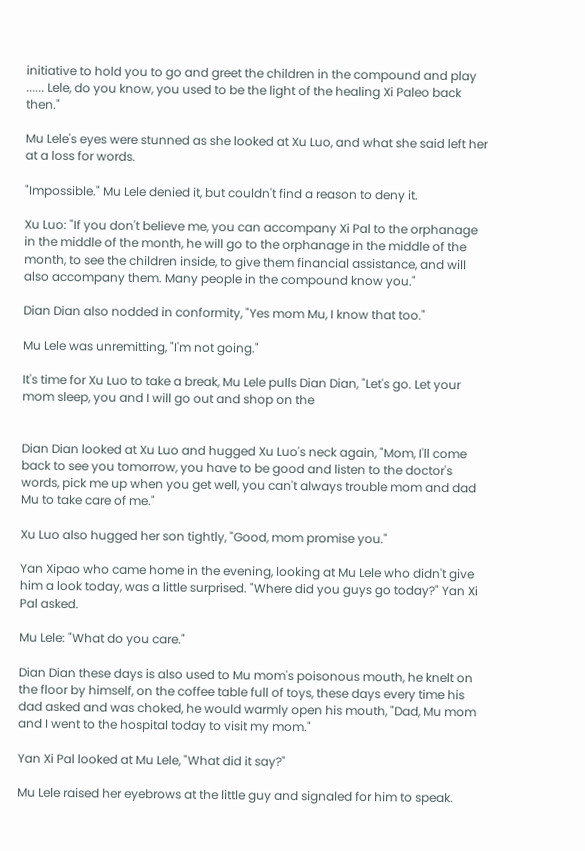initiative to hold you to go and greet the children in the compound and play ...... Lele, do you know, you used to be the light of the healing Xi Paleo back then."

Mu Lele's eyes were stunned as she looked at Xu Luo, and what she said left her at a loss for words.

"Impossible." Mu Lele denied it, but couldn't find a reason to deny it.

Xu Luo: "If you don't believe me, you can accompany Xi Pal to the orphanage in the middle of the month, he will go to the orphanage in the middle of the month, to see the children inside, to give them financial assistance, and will also accompany them. Many people in the compound know you."

Dian Dian also nodded in conformity, "Yes mom Mu, I know that too."

Mu Lele was unremitting, "I'm not going."

It's time for Xu Luo to take a break, Mu Lele pulls Dian Dian, "Let's go. Let your mom sleep, you and I will go out and shop on the


Dian Dian looked at Xu Luo and hugged Xu Luo's neck again, "Mom, I'll come back to see you tomorrow, you have to be good and listen to the doctor's words, pick me up when you get well, you can't always trouble mom and dad Mu to take care of me."

Xu Luo also hugged her son tightly, "Good, mom promise you."

Yan Xipao who came home in the evening, looking at Mu Lele who didn't give him a look today, was a little surprised. "Where did you guys go today?" Yan Xi Pal asked.

Mu Lele: "What do you care."

Dian Dian these days is also used to Mu mom's poisonous mouth, he knelt on the floor by himself, on the coffee table full of toys, these days every time his dad asked and was choked, he would warmly open his mouth, "Dad, Mu mom and I went to the hospital today to visit my mom."

Yan Xi Pal looked at Mu Lele, "What did it say?"

Mu Lele raised her eyebrows at the little guy and signaled for him to speak.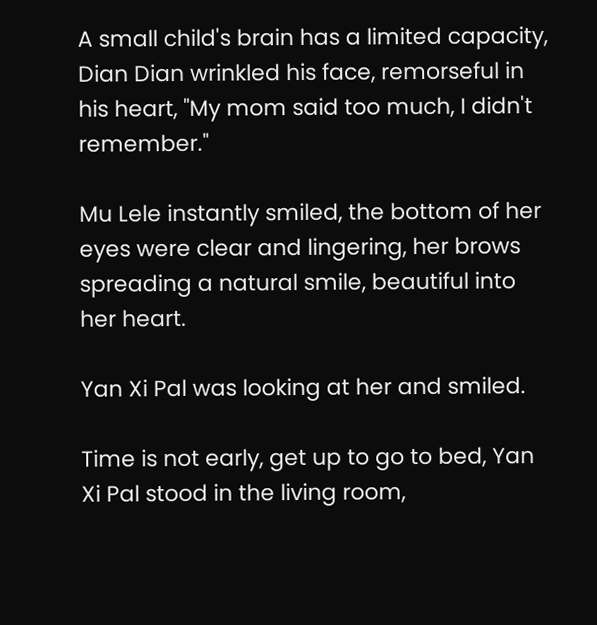A small child's brain has a limited capacity, Dian Dian wrinkled his face, remorseful in his heart, "My mom said too much, I didn't remember."

Mu Lele instantly smiled, the bottom of her eyes were clear and lingering, her brows spreading a natural smile, beautiful into her heart.

Yan Xi Pal was looking at her and smiled.

Time is not early, get up to go to bed, Yan Xi Pal stood in the living room,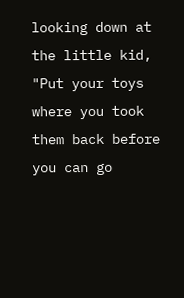looking down at the little kid, "Put your toys where you took them back before you can go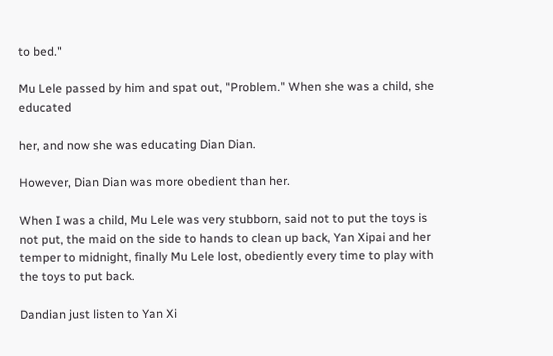to bed."

Mu Lele passed by him and spat out, "Problem." When she was a child, she educated

her, and now she was educating Dian Dian.

However, Dian Dian was more obedient than her.

When I was a child, Mu Lele was very stubborn, said not to put the toys is not put, the maid on the side to hands to clean up back, Yan Xipai and her temper to midnight, finally Mu Lele lost, obediently every time to play with the toys to put back.

Dandian just listen to Yan Xi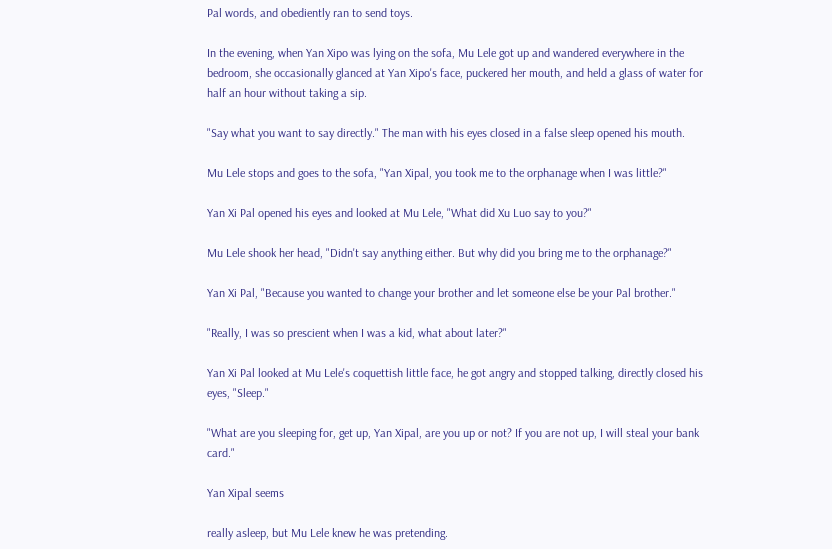Pal words, and obediently ran to send toys.

In the evening, when Yan Xipo was lying on the sofa, Mu Lele got up and wandered everywhere in the bedroom, she occasionally glanced at Yan Xipo's face, puckered her mouth, and held a glass of water for half an hour without taking a sip.

"Say what you want to say directly." The man with his eyes closed in a false sleep opened his mouth.

Mu Lele stops and goes to the sofa, "Yan Xipal, you took me to the orphanage when I was little?"

Yan Xi Pal opened his eyes and looked at Mu Lele, "What did Xu Luo say to you?"

Mu Lele shook her head, "Didn't say anything either. But why did you bring me to the orphanage?"

Yan Xi Pal, "Because you wanted to change your brother and let someone else be your Pal brother."

"Really, I was so prescient when I was a kid, what about later?"

Yan Xi Pal looked at Mu Lele's coquettish little face, he got angry and stopped talking, directly closed his eyes, "Sleep."

"What are you sleeping for, get up, Yan Xipal, are you up or not? If you are not up, I will steal your bank card."

Yan Xipal seems

really asleep, but Mu Lele knew he was pretending.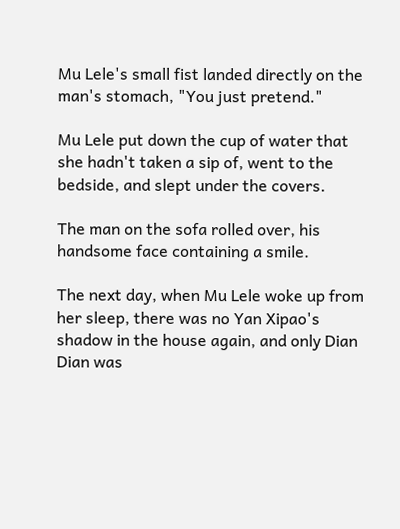Mu Lele's small fist landed directly on the man's stomach, "You just pretend."

Mu Lele put down the cup of water that she hadn't taken a sip of, went to the bedside, and slept under the covers.

The man on the sofa rolled over, his handsome face containing a smile.

The next day, when Mu Lele woke up from her sleep, there was no Yan Xipao's shadow in the house again, and only Dian Dian was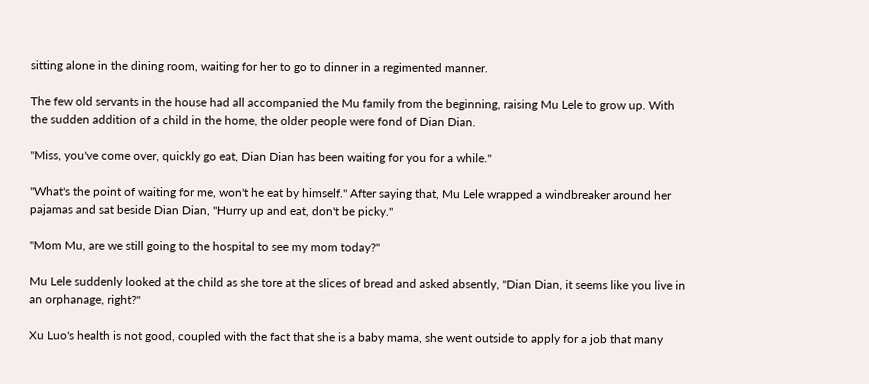sitting alone in the dining room, waiting for her to go to dinner in a regimented manner.

The few old servants in the house had all accompanied the Mu family from the beginning, raising Mu Lele to grow up. With the sudden addition of a child in the home, the older people were fond of Dian Dian.

"Miss, you've come over, quickly go eat, Dian Dian has been waiting for you for a while."

"What's the point of waiting for me, won't he eat by himself." After saying that, Mu Lele wrapped a windbreaker around her pajamas and sat beside Dian Dian, "Hurry up and eat, don't be picky."

"Mom Mu, are we still going to the hospital to see my mom today?"

Mu Lele suddenly looked at the child as she tore at the slices of bread and asked absently, "Dian Dian, it seems like you live in an orphanage, right?"

Xu Luo's health is not good, coupled with the fact that she is a baby mama, she went outside to apply for a job that many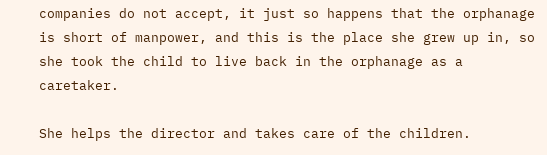companies do not accept, it just so happens that the orphanage is short of manpower, and this is the place she grew up in, so she took the child to live back in the orphanage as a caretaker.

She helps the director and takes care of the children.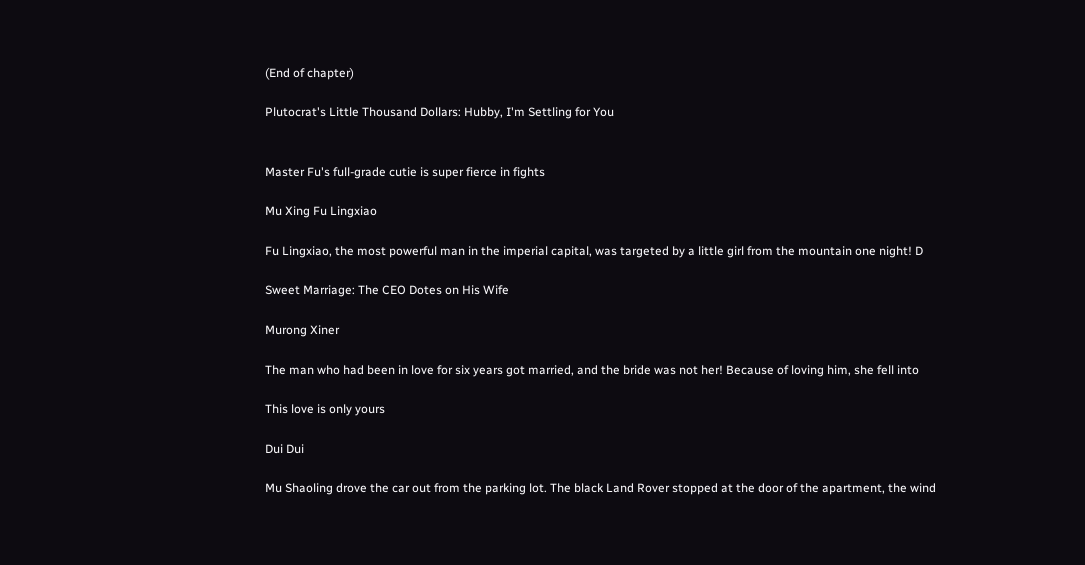(End of chapter)

Plutocrat's Little Thousand Dollars: Hubby, I'm Settling for You


Master Fu's full-grade cutie is super fierce in fights

Mu Xing Fu Lingxiao

Fu Lingxiao, the most powerful man in the imperial capital, was targeted by a little girl from the mountain one night! D

Sweet Marriage: The CEO Dotes on His Wife

Murong Xiner

The man who had been in love for six years got married, and the bride was not her! Because of loving him, she fell into

This love is only yours

Dui Dui

Mu Shaoling drove the car out from the parking lot. The black Land Rover stopped at the door of the apartment, the wind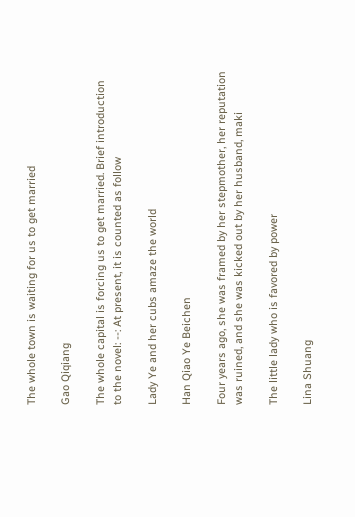The whole town is waiting for us to get married

Gao Qiqiang

The whole capital is forcing us to get married. Brief introduction to the novel: --: At present, it is counted as follow

Lady Ye and her cubs amaze the world

Han Qiao Ye Beichen

Four years ago, she was framed by her stepmother, her reputation was ruined, and she was kicked out by her husband, maki

The little lady who is favored by power

Lina Shuang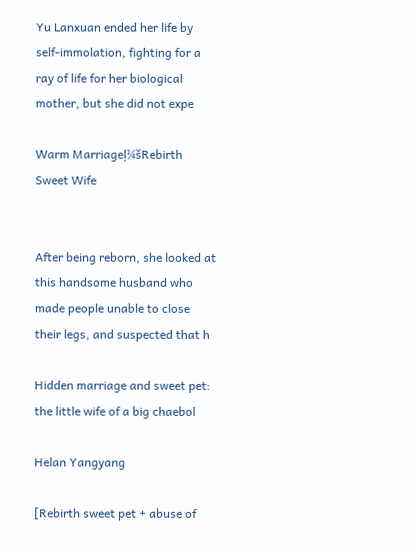Yu Lanxuan ended her life by self-immolation, fighting for a ray of life for her biological mother, but she did not expe

Warm Marriageļ¼šRebirth Sweet Wife


After being reborn, she looked at this handsome husband who made people unable to close their legs, and suspected that h

Hidden marriage and sweet pet: the little wife of a big chaebol

Helan Yangyang

[Rebirth sweet pet + abuse of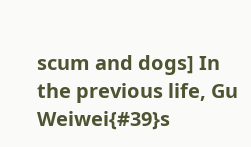scum and dogs] In the previous life, Gu Weiwei{#39}s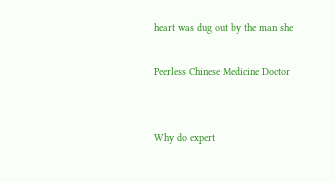heart was dug out by the man she

Peerless Chinese Medicine Doctor


Why do expert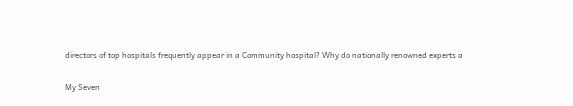directors of top hospitals frequently appear in a Community hospital? Why do nationally renowned experts a

My Seven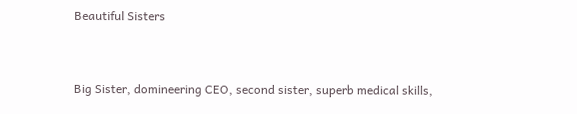Beautiful Sisters


Big Sister, domineering CEO, second sister, superb medical skills,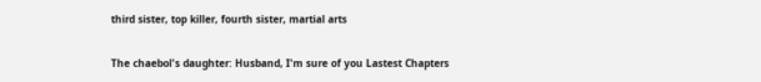third sister, top killer, fourth sister, martial arts

The chaebol's daughter: Husband, I'm sure of you Lastest Chapters